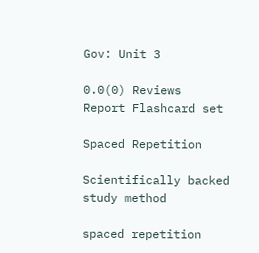Gov: Unit 3

0.0(0) Reviews
Report Flashcard set

Spaced Repetition

Scientifically backed study method

spaced repetition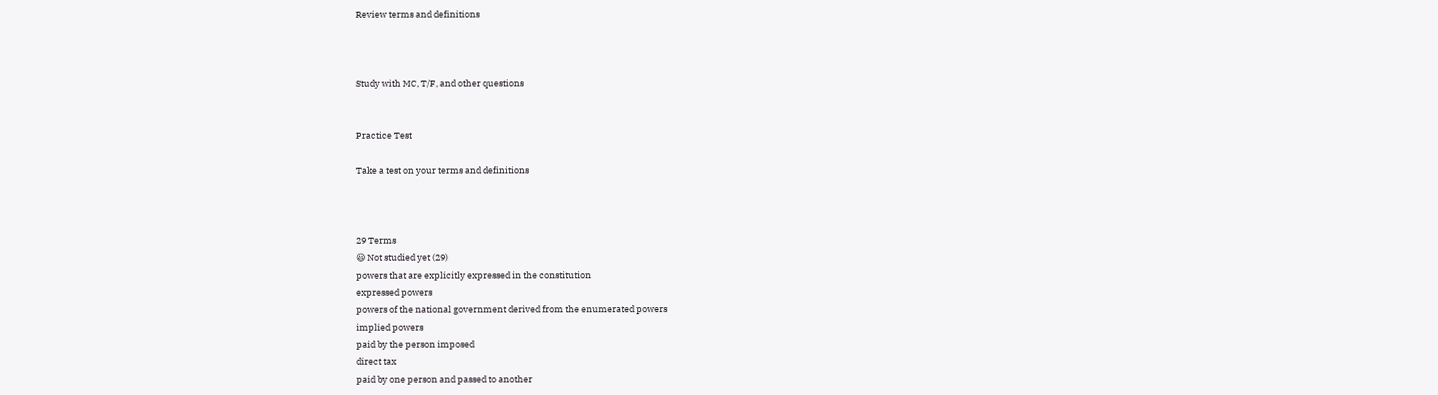Review terms and definitions



Study with MC, T/F, and other questions


Practice Test

Take a test on your terms and definitions



29 Terms
😃 Not studied yet (29)
powers that are explicitly expressed in the constitution
expressed powers
powers of the national government derived from the enumerated powers
implied powers
paid by the person imposed
direct tax
paid by one person and passed to another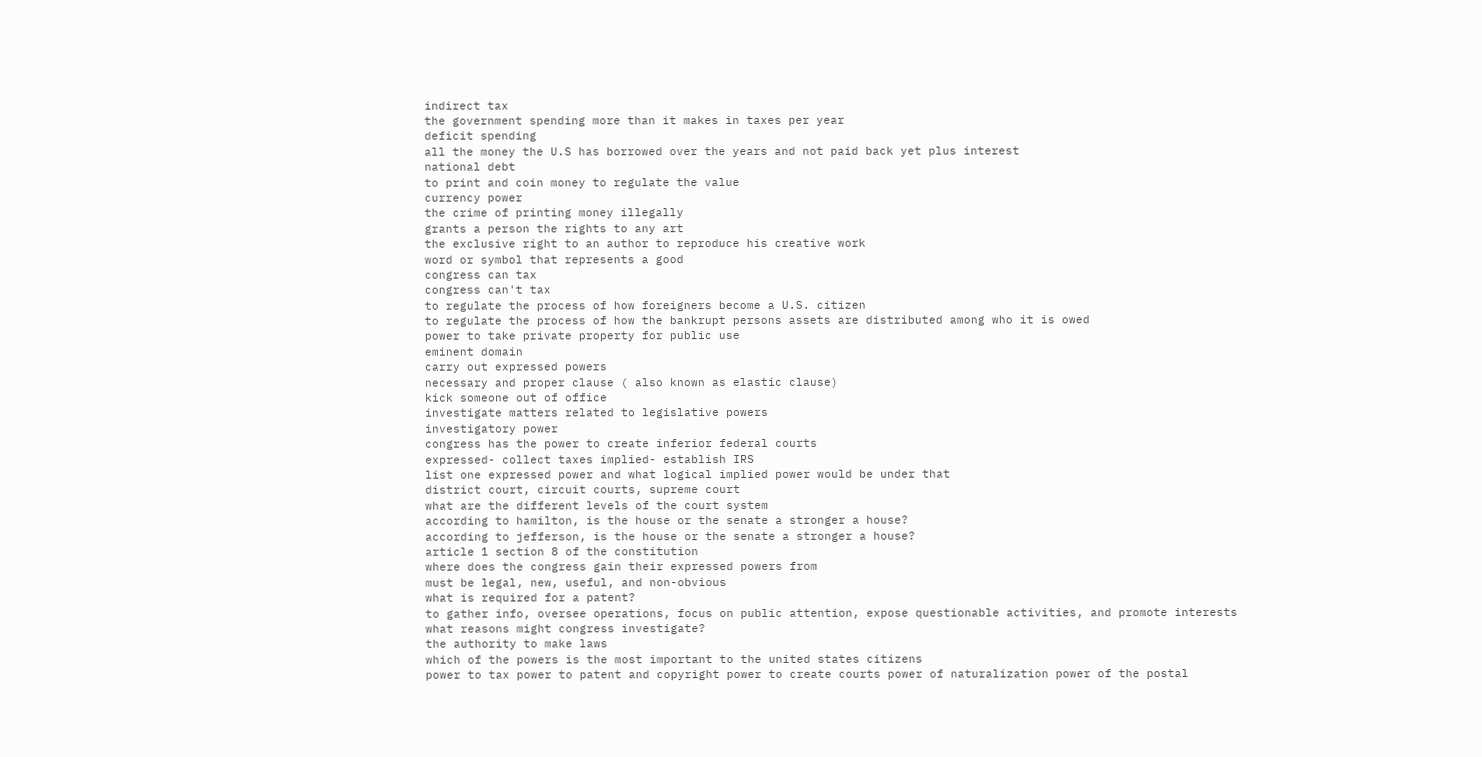indirect tax
the government spending more than it makes in taxes per year
deficit spending
all the money the U.S has borrowed over the years and not paid back yet plus interest
national debt
to print and coin money to regulate the value
currency power
the crime of printing money illegally
grants a person the rights to any art
the exclusive right to an author to reproduce his creative work
word or symbol that represents a good
congress can tax
congress can't tax
to regulate the process of how foreigners become a U.S. citizen
to regulate the process of how the bankrupt persons assets are distributed among who it is owed
power to take private property for public use
eminent domain
carry out expressed powers
necessary and proper clause ( also known as elastic clause)
kick someone out of office
investigate matters related to legislative powers
investigatory power
congress has the power to create inferior federal courts
expressed- collect taxes implied- establish IRS
list one expressed power and what logical implied power would be under that
district court, circuit courts, supreme court
what are the different levels of the court system
according to hamilton, is the house or the senate a stronger a house?
according to jefferson, is the house or the senate a stronger a house?
article 1 section 8 of the constitution
where does the congress gain their expressed powers from
must be legal, new, useful, and non-obvious
what is required for a patent?
to gather info, oversee operations, focus on public attention, expose questionable activities, and promote interests
what reasons might congress investigate?
the authority to make laws
which of the powers is the most important to the united states citizens
power to tax power to patent and copyright power to create courts power of naturalization power of the postal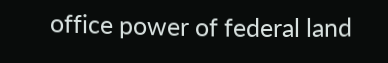office power of federal land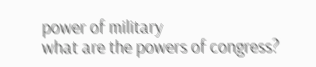power of military
what are the powers of congress?